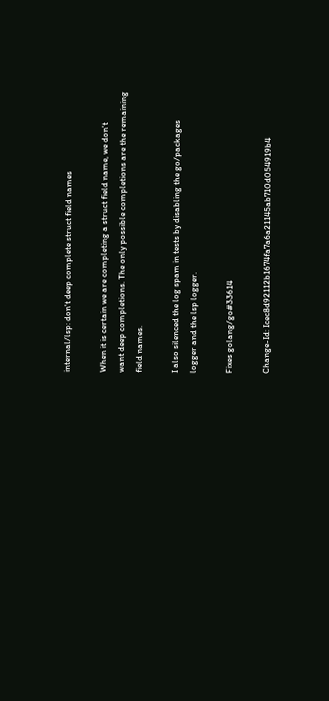internal/lsp: don't deep complete struct field names

When it is certain we are completing a struct field name, we don't
want deep completions. The only possible completions are the remaining
field names.

I also silenced the log spam in tests by disabling the go/packages
logger and the lsp logger.

Fixes golang/go#33614

Change-Id: Icec8d92112b1674fa7a6a21145ab710d054919b4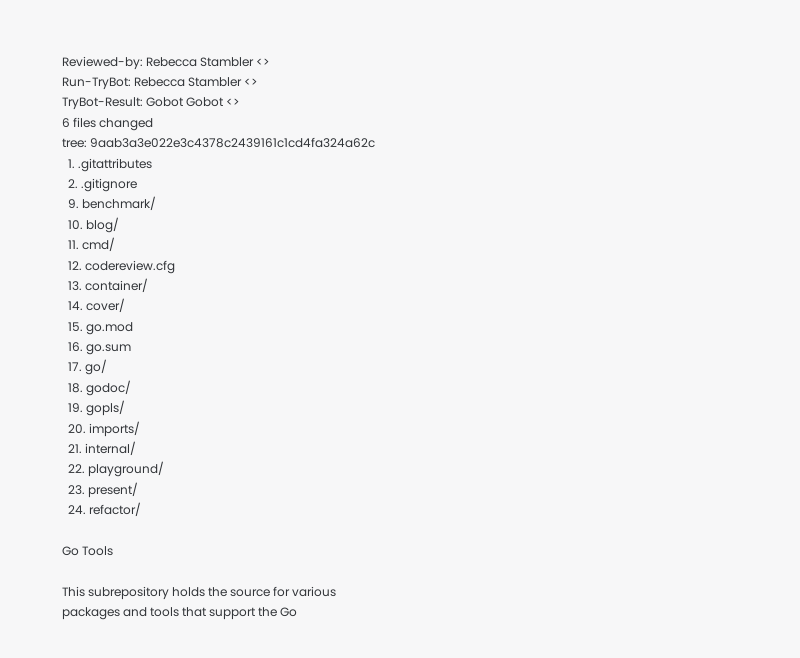Reviewed-by: Rebecca Stambler <>
Run-TryBot: Rebecca Stambler <>
TryBot-Result: Gobot Gobot <>
6 files changed
tree: 9aab3a3e022e3c4378c2439161c1cd4fa324a62c
  1. .gitattributes
  2. .gitignore
  9. benchmark/
  10. blog/
  11. cmd/
  12. codereview.cfg
  13. container/
  14. cover/
  15. go.mod
  16. go.sum
  17. go/
  18. godoc/
  19. gopls/
  20. imports/
  21. internal/
  22. playground/
  23. present/
  24. refactor/

Go Tools

This subrepository holds the source for various packages and tools that support the Go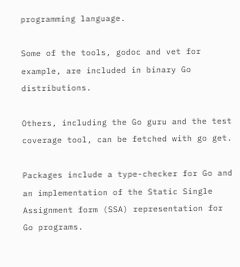programming language.

Some of the tools, godoc and vet for example, are included in binary Go distributions.

Others, including the Go guru and the test coverage tool, can be fetched with go get.

Packages include a type-checker for Go and an implementation of the Static Single Assignment form (SSA) representation for Go programs.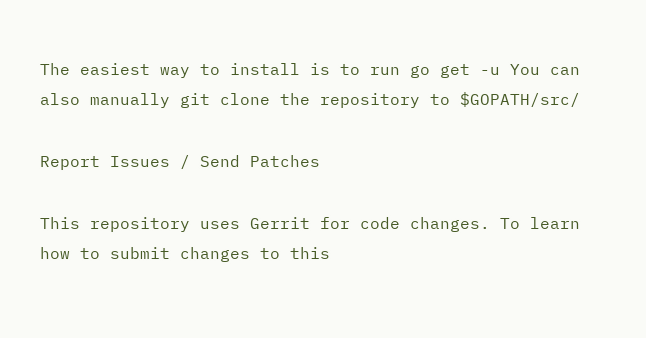The easiest way to install is to run go get -u You can also manually git clone the repository to $GOPATH/src/

Report Issues / Send Patches

This repository uses Gerrit for code changes. To learn how to submit changes to this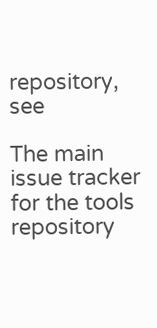repository, see

The main issue tracker for the tools repository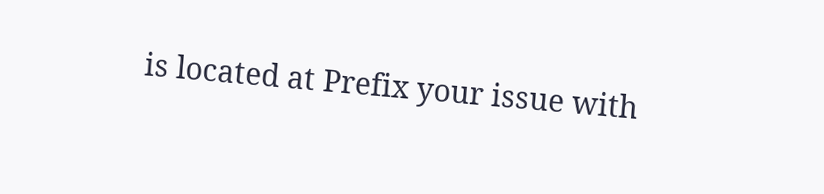is located at Prefix your issue with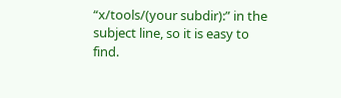“x/tools/(your subdir):” in the subject line, so it is easy to find.